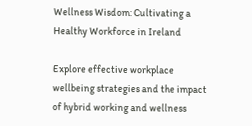Wellness Wisdom: Cultivating a Healthy Workforce in Ireland

Explore effective workplace wellbeing strategies and the impact of hybrid working and wellness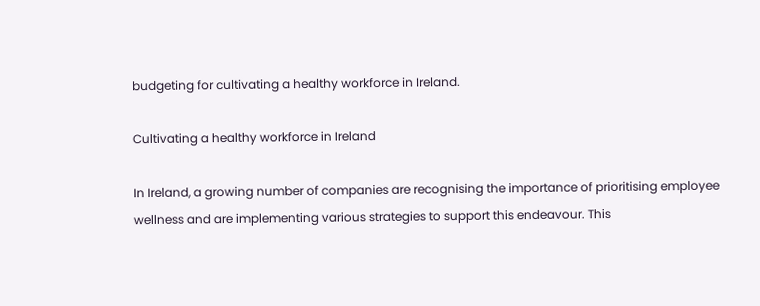budgeting for cultivating a healthy workforce in Ireland.

Cultivating a healthy workforce in Ireland

In Ireland, a growing number of companies are recognising the importance of prioritising employee wellness and are implementing various strategies to support this endeavour. This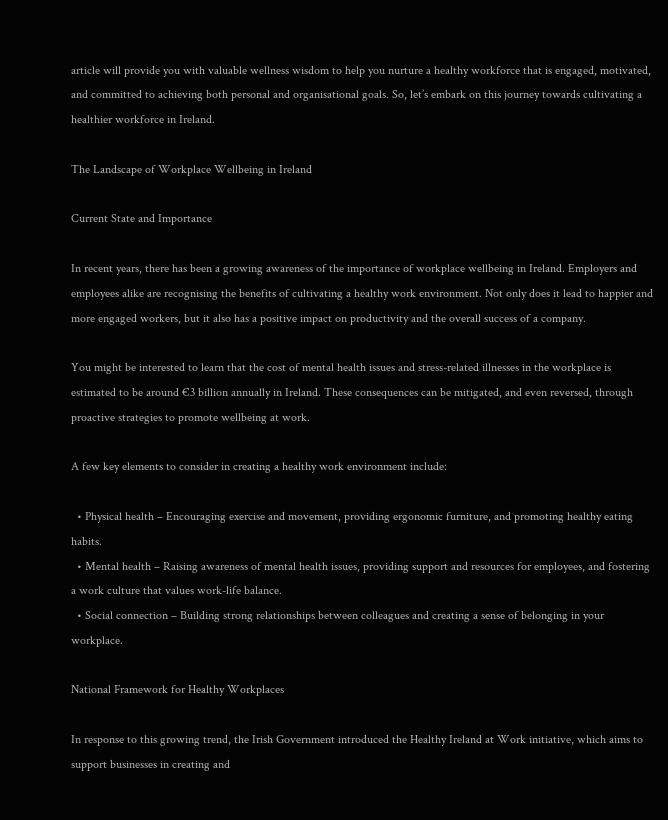article will provide you with valuable wellness wisdom to help you nurture a healthy workforce that is engaged, motivated, and committed to achieving both personal and organisational goals. So, let’s embark on this journey towards cultivating a healthier workforce in Ireland.

The Landscape of Workplace Wellbeing in Ireland

Current State and Importance

In recent years, there has been a growing awareness of the importance of workplace wellbeing in Ireland. Employers and employees alike are recognising the benefits of cultivating a healthy work environment. Not only does it lead to happier and more engaged workers, but it also has a positive impact on productivity and the overall success of a company.

You might be interested to learn that the cost of mental health issues and stress-related illnesses in the workplace is estimated to be around €3 billion annually in Ireland. These consequences can be mitigated, and even reversed, through proactive strategies to promote wellbeing at work.

A few key elements to consider in creating a healthy work environment include:

  • Physical health – Encouraging exercise and movement, providing ergonomic furniture, and promoting healthy eating habits.
  • Mental health – Raising awareness of mental health issues, providing support and resources for employees, and fostering a work culture that values work-life balance.
  • Social connection – Building strong relationships between colleagues and creating a sense of belonging in your workplace.

National Framework for Healthy Workplaces

In response to this growing trend, the Irish Government introduced the Healthy Ireland at Work initiative, which aims to support businesses in creating and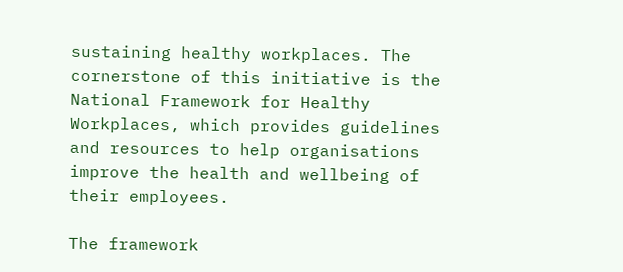sustaining healthy workplaces. The cornerstone of this initiative is the National Framework for Healthy Workplaces, which provides guidelines and resources to help organisations improve the health and wellbeing of their employees.

The framework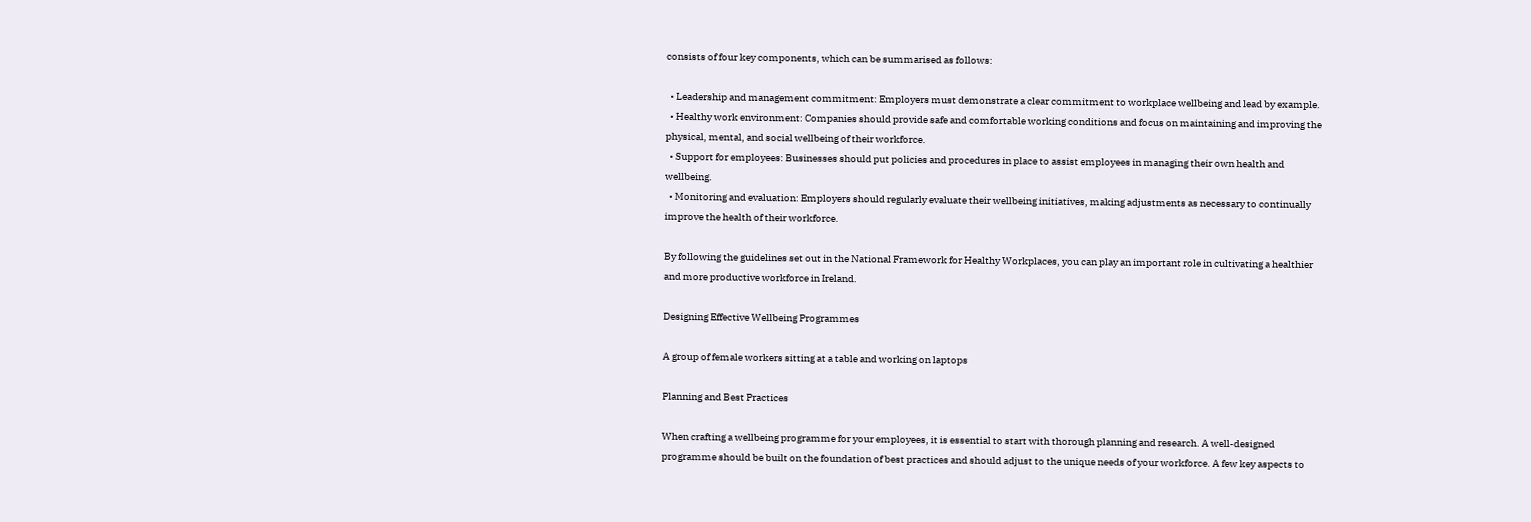consists of four key components, which can be summarised as follows:

  • Leadership and management commitment: Employers must demonstrate a clear commitment to workplace wellbeing and lead by example.
  • Healthy work environment: Companies should provide safe and comfortable working conditions and focus on maintaining and improving the physical, mental, and social wellbeing of their workforce.
  • Support for employees: Businesses should put policies and procedures in place to assist employees in managing their own health and wellbeing.
  • Monitoring and evaluation: Employers should regularly evaluate their wellbeing initiatives, making adjustments as necessary to continually improve the health of their workforce.

By following the guidelines set out in the National Framework for Healthy Workplaces, you can play an important role in cultivating a healthier and more productive workforce in Ireland.

Designing Effective Wellbeing Programmes

A group of female workers sitting at a table and working on laptops

Planning and Best Practices

When crafting a wellbeing programme for your employees, it is essential to start with thorough planning and research. A well-designed programme should be built on the foundation of best practices and should adjust to the unique needs of your workforce. A few key aspects to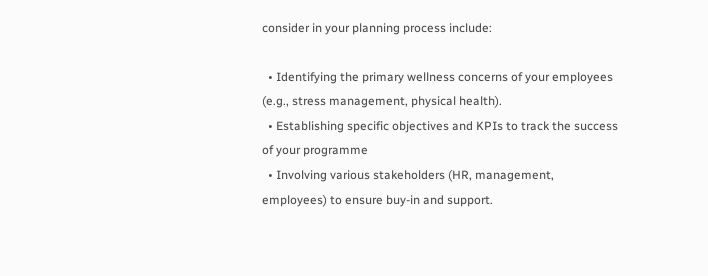consider in your planning process include:

  • Identifying the primary wellness concerns of your employees (e.g., stress management, physical health).
  • Establishing specific objectives and KPIs to track the success of your programme
  • Involving various stakeholders (HR, management, employees) to ensure buy-in and support.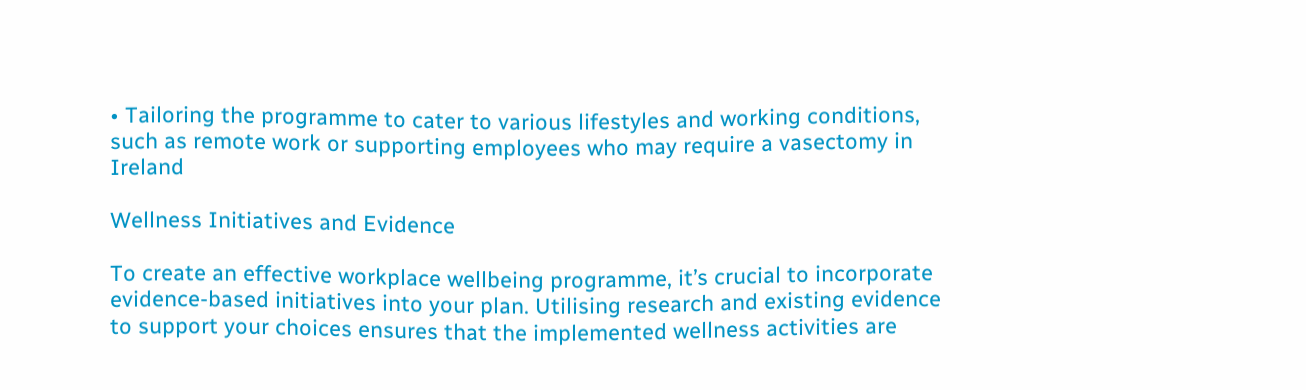• Tailoring the programme to cater to various lifestyles and working conditions, such as remote work or supporting employees who may require a vasectomy in Ireland

Wellness Initiatives and Evidence

To create an effective workplace wellbeing programme, it’s crucial to incorporate evidence-based initiatives into your plan. Utilising research and existing evidence to support your choices ensures that the implemented wellness activities are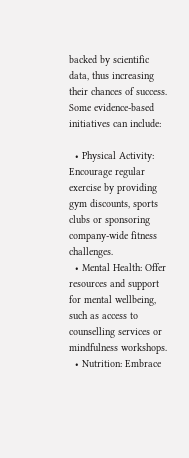backed by scientific data, thus increasing their chances of success. Some evidence-based initiatives can include:

  • Physical Activity: Encourage regular exercise by providing gym discounts, sports clubs or sponsoring company-wide fitness challenges.
  • Mental Health: Offer resources and support for mental wellbeing, such as access to counselling services or mindfulness workshops.
  • Nutrition: Embrace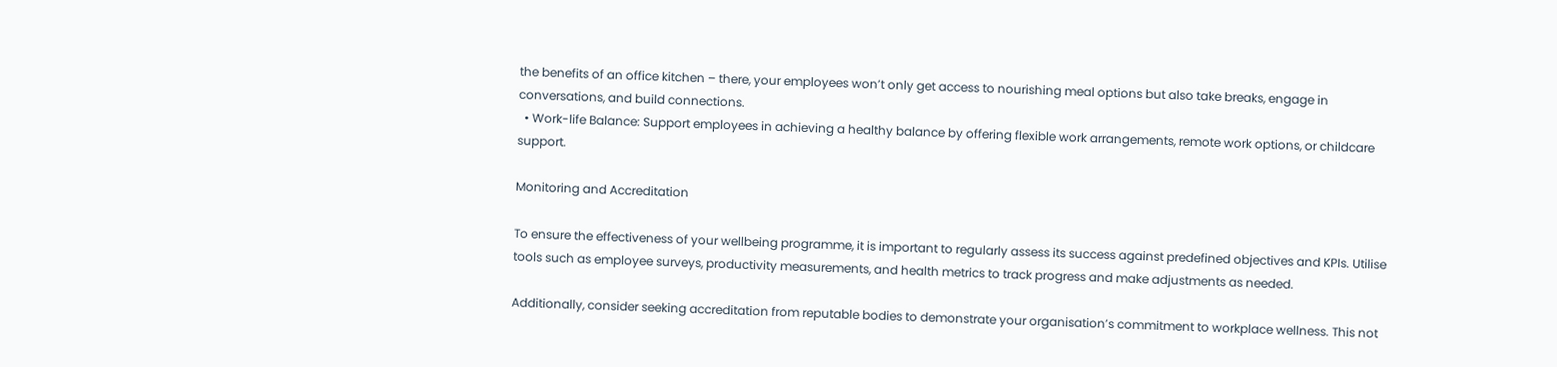the benefits of an office kitchen – there, your employees won’t only get access to nourishing meal options but also take breaks, engage in conversations, and build connections.
  • Work-life Balance: Support employees in achieving a healthy balance by offering flexible work arrangements, remote work options, or childcare support.

Monitoring and Accreditation

To ensure the effectiveness of your wellbeing programme, it is important to regularly assess its success against predefined objectives and KPIs. Utilise tools such as employee surveys, productivity measurements, and health metrics to track progress and make adjustments as needed.

Additionally, consider seeking accreditation from reputable bodies to demonstrate your organisation’s commitment to workplace wellness. This not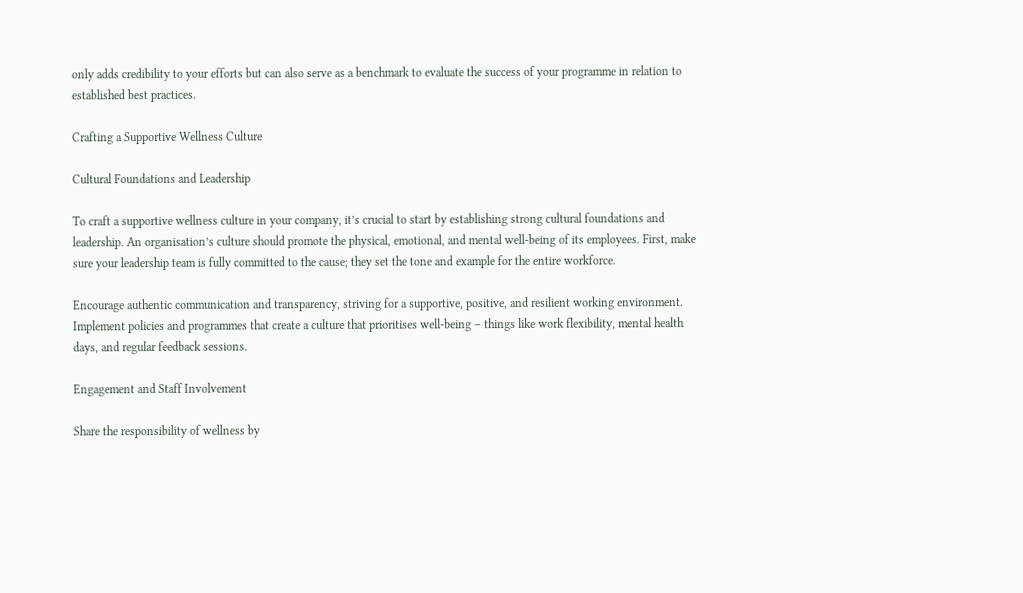only adds credibility to your efforts but can also serve as a benchmark to evaluate the success of your programme in relation to established best practices.

Crafting a Supportive Wellness Culture

Cultural Foundations and Leadership

To craft a supportive wellness culture in your company, it’s crucial to start by establishing strong cultural foundations and leadership. An organisation’s culture should promote the physical, emotional, and mental well-being of its employees. First, make sure your leadership team is fully committed to the cause; they set the tone and example for the entire workforce.

Encourage authentic communication and transparency, striving for a supportive, positive, and resilient working environment. Implement policies and programmes that create a culture that prioritises well-being – things like work flexibility, mental health days, and regular feedback sessions.

Engagement and Staff Involvement

Share the responsibility of wellness by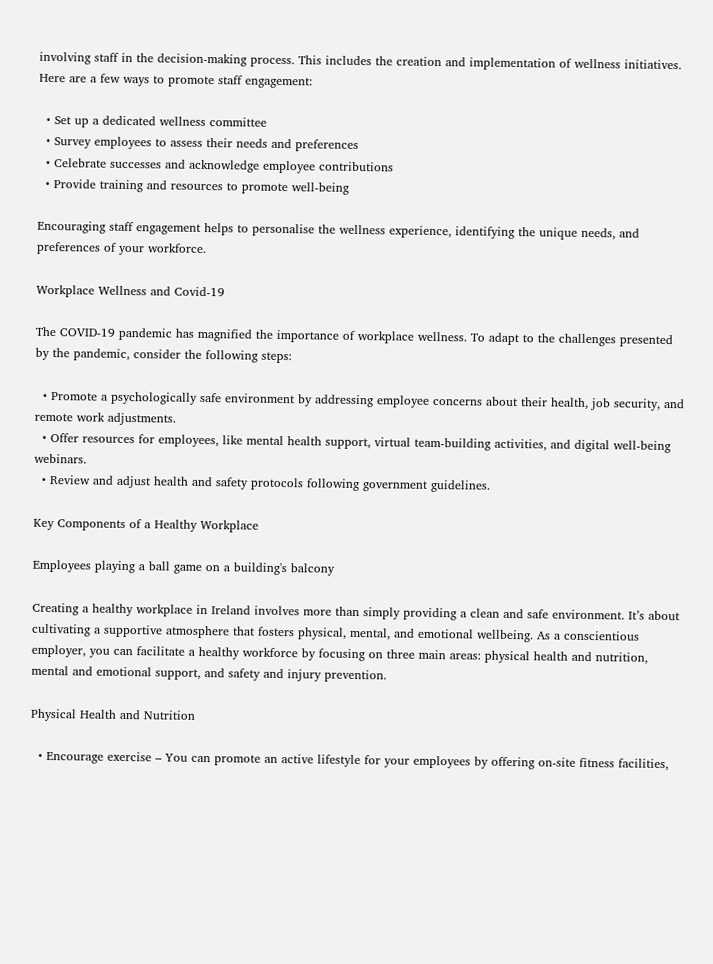involving staff in the decision-making process. This includes the creation and implementation of wellness initiatives. Here are a few ways to promote staff engagement:

  • Set up a dedicated wellness committee
  • Survey employees to assess their needs and preferences
  • Celebrate successes and acknowledge employee contributions
  • Provide training and resources to promote well-being

Encouraging staff engagement helps to personalise the wellness experience, identifying the unique needs, and preferences of your workforce.

Workplace Wellness and Covid-19

The COVID-19 pandemic has magnified the importance of workplace wellness. To adapt to the challenges presented by the pandemic, consider the following steps:

  • Promote a psychologically safe environment by addressing employee concerns about their health, job security, and remote work adjustments.
  • Offer resources for employees, like mental health support, virtual team-building activities, and digital well-being webinars.
  • Review and adjust health and safety protocols following government guidelines.

Key Components of a Healthy Workplace

Employees playing a ball game on a building's balcony

Creating a healthy workplace in Ireland involves more than simply providing a clean and safe environment. It’s about cultivating a supportive atmosphere that fosters physical, mental, and emotional wellbeing. As a conscientious employer, you can facilitate a healthy workforce by focusing on three main areas: physical health and nutrition, mental and emotional support, and safety and injury prevention.

Physical Health and Nutrition

  • Encourage exercise – You can promote an active lifestyle for your employees by offering on-site fitness facilities,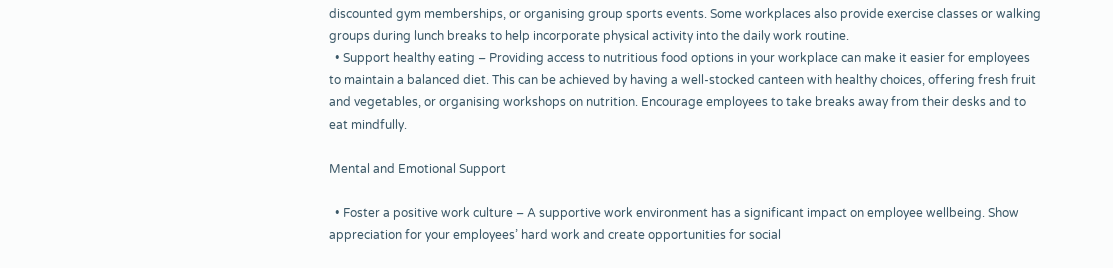discounted gym memberships, or organising group sports events. Some workplaces also provide exercise classes or walking groups during lunch breaks to help incorporate physical activity into the daily work routine.
  • Support healthy eating – Providing access to nutritious food options in your workplace can make it easier for employees to maintain a balanced diet. This can be achieved by having a well-stocked canteen with healthy choices, offering fresh fruit and vegetables, or organising workshops on nutrition. Encourage employees to take breaks away from their desks and to eat mindfully.

Mental and Emotional Support

  • Foster a positive work culture – A supportive work environment has a significant impact on employee wellbeing. Show appreciation for your employees’ hard work and create opportunities for social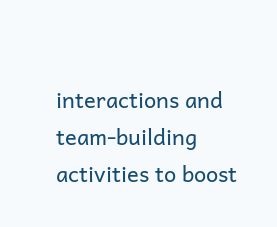interactions and team-building activities to boost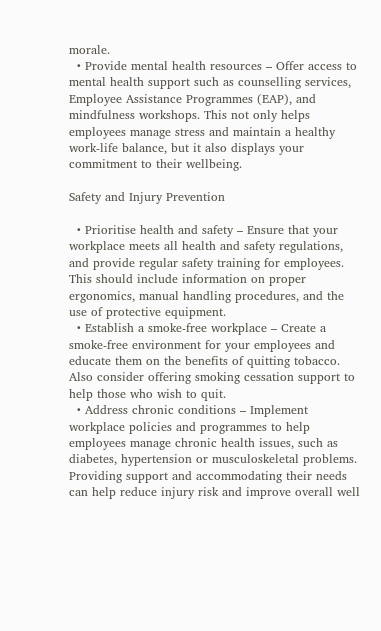morale.
  • Provide mental health resources – Offer access to mental health support such as counselling services, Employee Assistance Programmes (EAP), and mindfulness workshops. This not only helps employees manage stress and maintain a healthy work-life balance, but it also displays your commitment to their wellbeing.

Safety and Injury Prevention

  • Prioritise health and safety – Ensure that your workplace meets all health and safety regulations, and provide regular safety training for employees. This should include information on proper ergonomics, manual handling procedures, and the use of protective equipment.
  • Establish a smoke-free workplace – Create a smoke-free environment for your employees and educate them on the benefits of quitting tobacco. Also consider offering smoking cessation support to help those who wish to quit.
  • Address chronic conditions – Implement workplace policies and programmes to help employees manage chronic health issues, such as diabetes, hypertension or musculoskeletal problems. Providing support and accommodating their needs can help reduce injury risk and improve overall well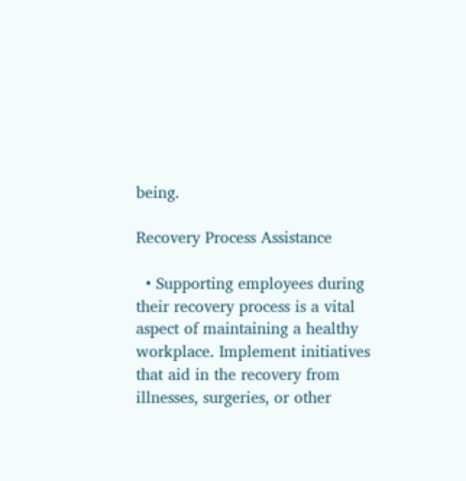being.

Recovery Process Assistance

  • Supporting employees during their recovery process is a vital aspect of maintaining a healthy workplace. Implement initiatives that aid in the recovery from illnesses, surgeries, or other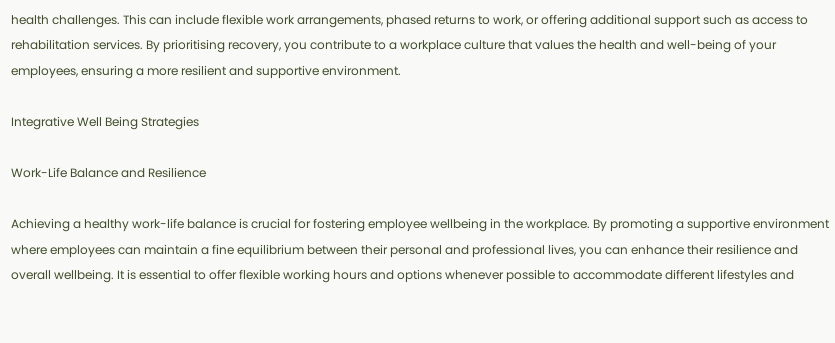health challenges. This can include flexible work arrangements, phased returns to work, or offering additional support such as access to rehabilitation services. By prioritising recovery, you contribute to a workplace culture that values the health and well-being of your employees, ensuring a more resilient and supportive environment.

Integrative Well Being Strategies

Work-Life Balance and Resilience

Achieving a healthy work-life balance is crucial for fostering employee wellbeing in the workplace. By promoting a supportive environment where employees can maintain a fine equilibrium between their personal and professional lives, you can enhance their resilience and overall wellbeing. It is essential to offer flexible working hours and options whenever possible to accommodate different lifestyles and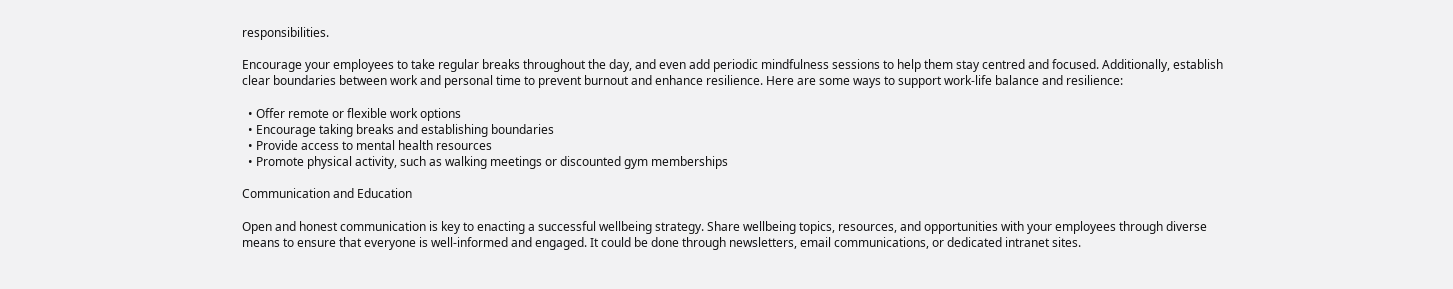responsibilities.

Encourage your employees to take regular breaks throughout the day, and even add periodic mindfulness sessions to help them stay centred and focused. Additionally, establish clear boundaries between work and personal time to prevent burnout and enhance resilience. Here are some ways to support work-life balance and resilience:

  • Offer remote or flexible work options
  • Encourage taking breaks and establishing boundaries
  • Provide access to mental health resources
  • Promote physical activity, such as walking meetings or discounted gym memberships

Communication and Education

Open and honest communication is key to enacting a successful wellbeing strategy. Share wellbeing topics, resources, and opportunities with your employees through diverse means to ensure that everyone is well-informed and engaged. It could be done through newsletters, email communications, or dedicated intranet sites.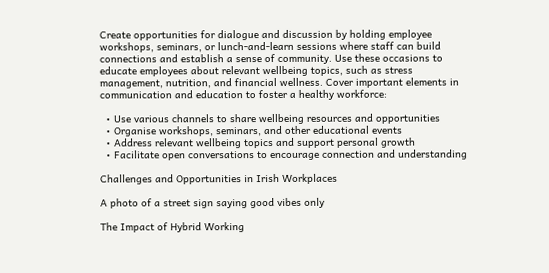Create opportunities for dialogue and discussion by holding employee workshops, seminars, or lunch-and-learn sessions where staff can build connections and establish a sense of community. Use these occasions to educate employees about relevant wellbeing topics, such as stress management, nutrition, and financial wellness. Cover important elements in communication and education to foster a healthy workforce:

  • Use various channels to share wellbeing resources and opportunities
  • Organise workshops, seminars, and other educational events
  • Address relevant wellbeing topics and support personal growth
  • Facilitate open conversations to encourage connection and understanding

Challenges and Opportunities in Irish Workplaces

A photo of a street sign saying good vibes only

The Impact of Hybrid Working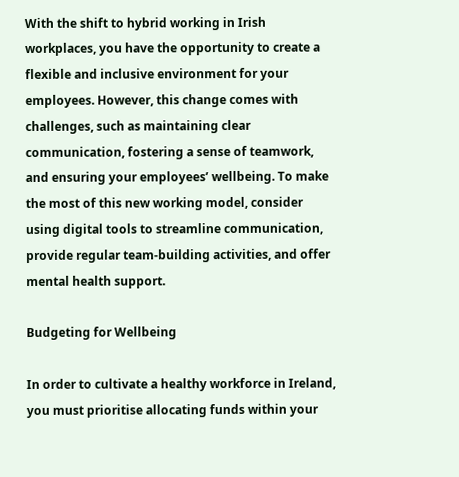With the shift to hybrid working in Irish workplaces, you have the opportunity to create a flexible and inclusive environment for your employees. However, this change comes with challenges, such as maintaining clear communication, fostering a sense of teamwork, and ensuring your employees’ wellbeing. To make the most of this new working model, consider using digital tools to streamline communication, provide regular team-building activities, and offer mental health support.

Budgeting for Wellbeing

In order to cultivate a healthy workforce in Ireland, you must prioritise allocating funds within your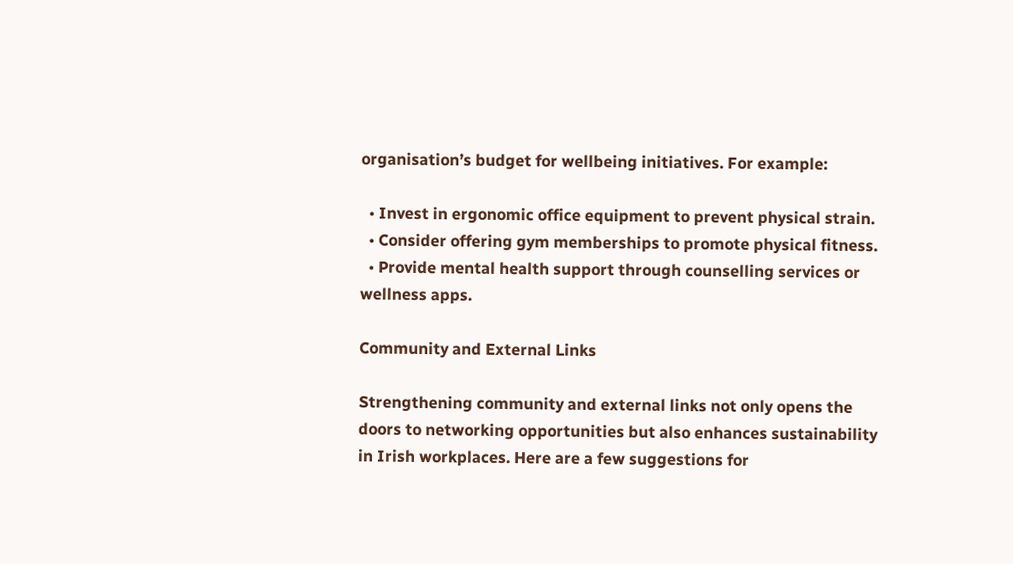organisation’s budget for wellbeing initiatives. For example:

  • Invest in ergonomic office equipment to prevent physical strain.
  • Consider offering gym memberships to promote physical fitness.
  • Provide mental health support through counselling services or wellness apps.

Community and External Links

Strengthening community and external links not only opens the doors to networking opportunities but also enhances sustainability in Irish workplaces. Here are a few suggestions for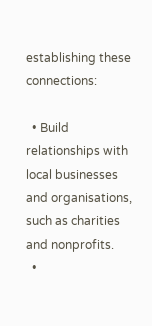establishing these connections:

  • Build relationships with local businesses and organisations, such as charities and nonprofits.
  •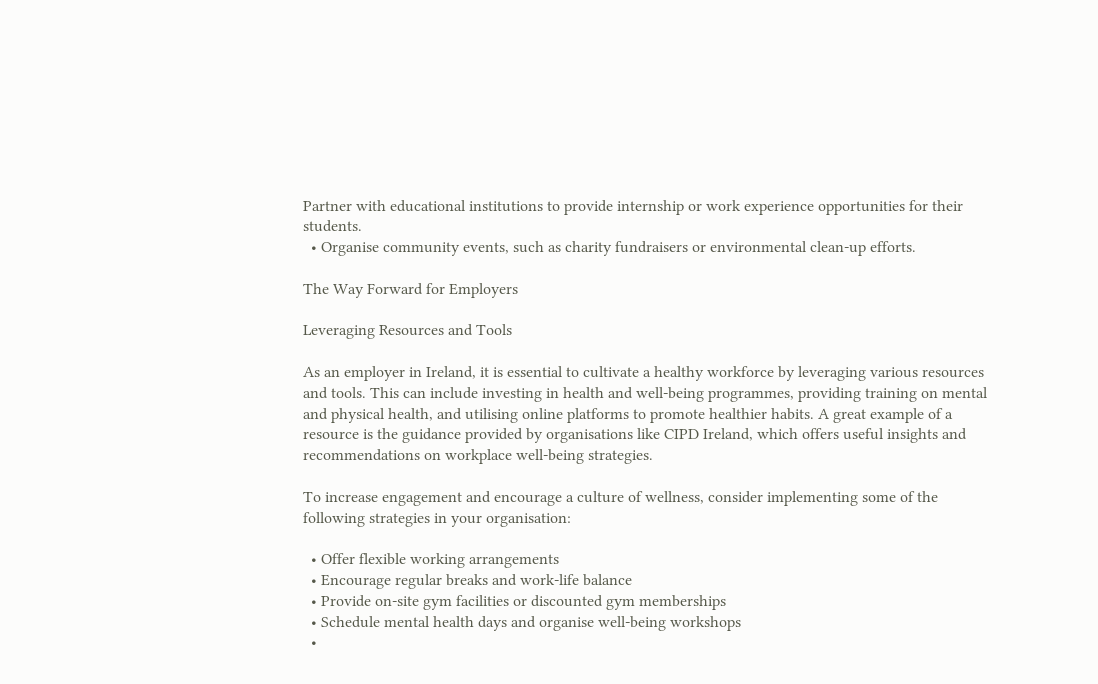Partner with educational institutions to provide internship or work experience opportunities for their students.
  • Organise community events, such as charity fundraisers or environmental clean-up efforts.

The Way Forward for Employers

Leveraging Resources and Tools

As an employer in Ireland, it is essential to cultivate a healthy workforce by leveraging various resources and tools. This can include investing in health and well-being programmes, providing training on mental and physical health, and utilising online platforms to promote healthier habits. A great example of a resource is the guidance provided by organisations like CIPD Ireland, which offers useful insights and recommendations on workplace well-being strategies.

To increase engagement and encourage a culture of wellness, consider implementing some of the following strategies in your organisation:

  • Offer flexible working arrangements
  • Encourage regular breaks and work-life balance
  • Provide on-site gym facilities or discounted gym memberships
  • Schedule mental health days and organise well-being workshops
  •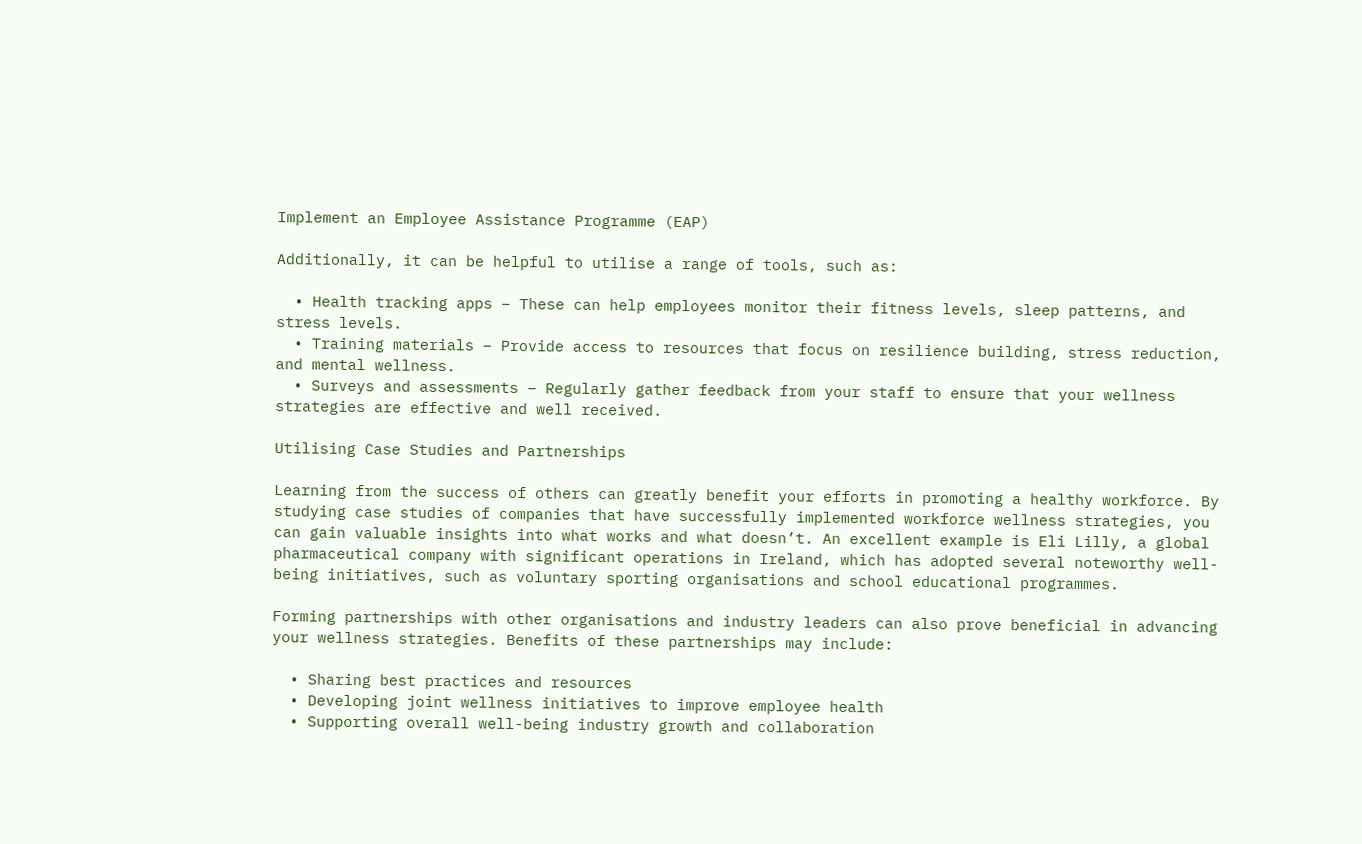Implement an Employee Assistance Programme (EAP)

Additionally, it can be helpful to utilise a range of tools, such as:

  • Health tracking apps – These can help employees monitor their fitness levels, sleep patterns, and stress levels.
  • Training materials – Provide access to resources that focus on resilience building, stress reduction, and mental wellness.
  • Surveys and assessments – Regularly gather feedback from your staff to ensure that your wellness strategies are effective and well received.

Utilising Case Studies and Partnerships

Learning from the success of others can greatly benefit your efforts in promoting a healthy workforce. By studying case studies of companies that have successfully implemented workforce wellness strategies, you can gain valuable insights into what works and what doesn’t. An excellent example is Eli Lilly, a global pharmaceutical company with significant operations in Ireland, which has adopted several noteworthy well-being initiatives, such as voluntary sporting organisations and school educational programmes.

Forming partnerships with other organisations and industry leaders can also prove beneficial in advancing your wellness strategies. Benefits of these partnerships may include:

  • Sharing best practices and resources
  • Developing joint wellness initiatives to improve employee health
  • Supporting overall well-being industry growth and collaboration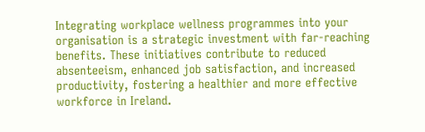Integrating workplace wellness programmes into your organisation is a strategic investment with far-reaching benefits. These initiatives contribute to reduced absenteeism, enhanced job satisfaction, and increased productivity, fostering a healthier and more effective workforce in Ireland.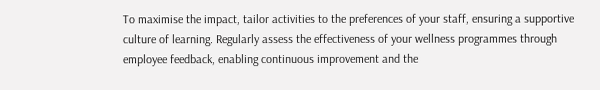To maximise the impact, tailor activities to the preferences of your staff, ensuring a supportive culture of learning. Regularly assess the effectiveness of your wellness programmes through employee feedback, enabling continuous improvement and the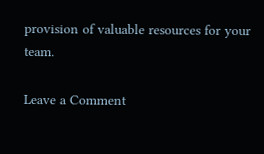provision of valuable resources for your team.

Leave a Comment